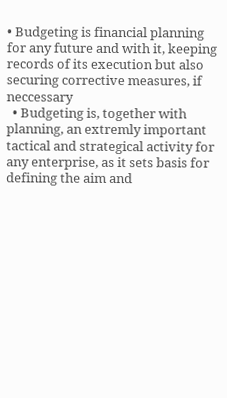• Budgeting is financial planning for any future and with it, keeping records of its execution but also securing corrective measures, if neccessary
  • Budgeting is, together with planning, an extremly important tactical and strategical activity for any enterprise, as it sets basis for defining the aim and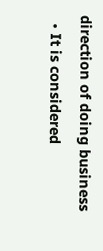direction of doing business
  • It is considered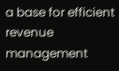a base for efficient revenue management